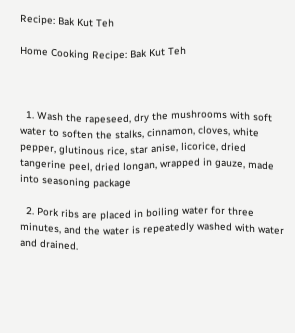Recipe: Bak Kut Teh

Home Cooking Recipe: Bak Kut Teh



  1. Wash the rapeseed, dry the mushrooms with soft water to soften the stalks, cinnamon, cloves, white pepper, glutinous rice, star anise, licorice, dried tangerine peel, dried longan, wrapped in gauze, made into seasoning package

  2. Pork ribs are placed in boiling water for three minutes, and the water is repeatedly washed with water and drained.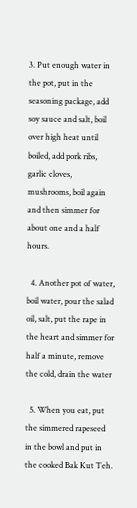3. Put enough water in the pot, put in the seasoning package, add soy sauce and salt, boil over high heat until boiled, add pork ribs, garlic cloves, mushrooms, boil again and then simmer for about one and a half hours.

  4. Another pot of water, boil water, pour the salad oil, salt, put the rape in the heart and simmer for half a minute, remove the cold, drain the water

  5. When you eat, put the simmered rapeseed in the bowl and put in the cooked Bak Kut Teh.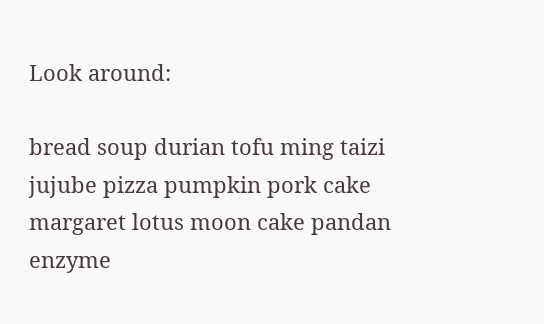Look around:

bread soup durian tofu ming taizi jujube pizza pumpkin pork cake margaret lotus moon cake pandan enzyme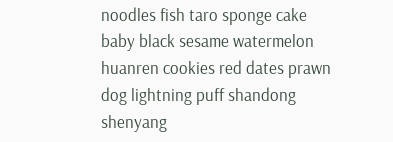noodles fish taro sponge cake baby black sesame watermelon huanren cookies red dates prawn dog lightning puff shandong shenyang